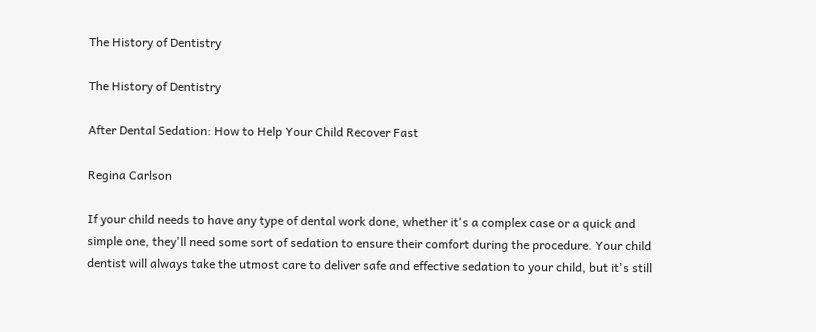The History of Dentistry

The History of Dentistry

After Dental Sedation: How to Help Your Child Recover Fast

Regina Carlson

If your child needs to have any type of dental work done, whether it's a complex case or a quick and simple one, they'll need some sort of sedation to ensure their comfort during the procedure. Your child dentist will always take the utmost care to deliver safe and effective sedation to your child, but it's still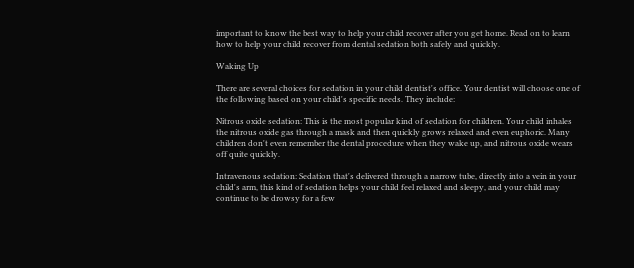important to know the best way to help your child recover after you get home. Read on to learn how to help your child recover from dental sedation both safely and quickly.

Waking Up

There are several choices for sedation in your child dentist's office. Your dentist will choose one of the following based on your child's specific needs. They include:

Nitrous oxide sedation: This is the most popular kind of sedation for children. Your child inhales the nitrous oxide gas through a mask and then quickly grows relaxed and even euphoric. Many children don't even remember the dental procedure when they wake up, and nitrous oxide wears off quite quickly.

Intravenous sedation: Sedation that's delivered through a narrow tube, directly into a vein in your child's arm, this kind of sedation helps your child feel relaxed and sleepy, and your child may continue to be drowsy for a few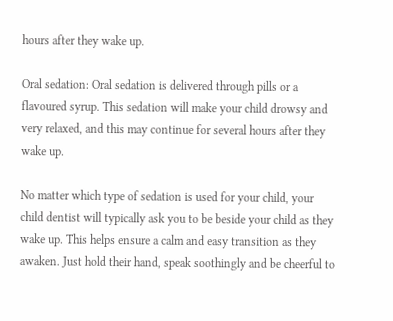hours after they wake up.

Oral sedation: Oral sedation is delivered through pills or a flavoured syrup. This sedation will make your child drowsy and very relaxed, and this may continue for several hours after they wake up.

No matter which type of sedation is used for your child, your child dentist will typically ask you to be beside your child as they wake up. This helps ensure a calm and easy transition as they awaken. Just hold their hand, speak soothingly and be cheerful to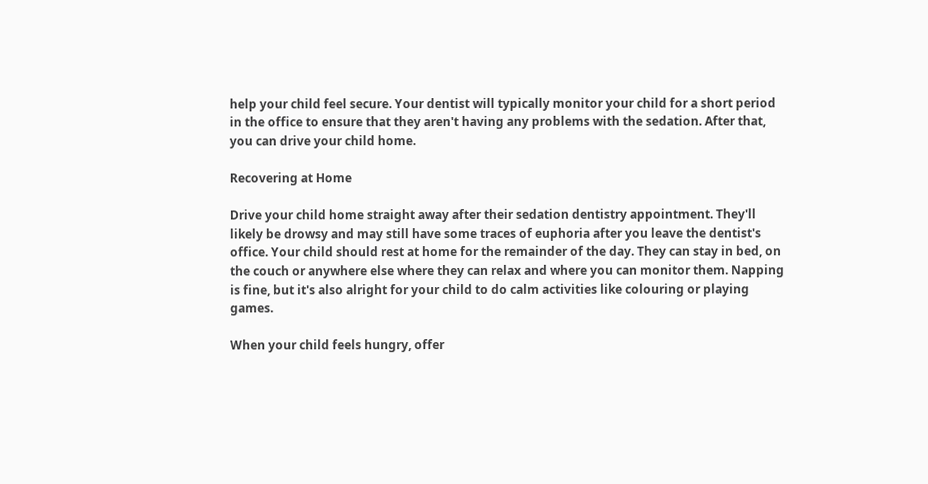help your child feel secure. Your dentist will typically monitor your child for a short period in the office to ensure that they aren't having any problems with the sedation. After that, you can drive your child home.

Recovering at Home

Drive your child home straight away after their sedation dentistry appointment. They'll likely be drowsy and may still have some traces of euphoria after you leave the dentist's office. Your child should rest at home for the remainder of the day. They can stay in bed, on the couch or anywhere else where they can relax and where you can monitor them. Napping is fine, but it's also alright for your child to do calm activities like colouring or playing games.

When your child feels hungry, offer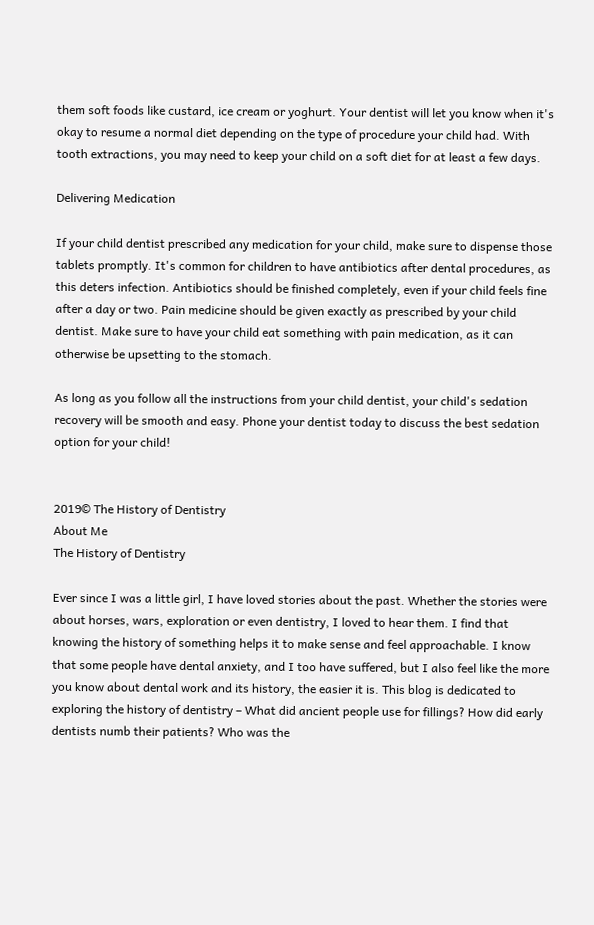them soft foods like custard, ice cream or yoghurt. Your dentist will let you know when it's okay to resume a normal diet depending on the type of procedure your child had. With tooth extractions, you may need to keep your child on a soft diet for at least a few days.

Delivering Medication

If your child dentist prescribed any medication for your child, make sure to dispense those tablets promptly. It's common for children to have antibiotics after dental procedures, as this deters infection. Antibiotics should be finished completely, even if your child feels fine after a day or two. Pain medicine should be given exactly as prescribed by your child dentist. Make sure to have your child eat something with pain medication, as it can otherwise be upsetting to the stomach.

As long as you follow all the instructions from your child dentist, your child's sedation recovery will be smooth and easy. Phone your dentist today to discuss the best sedation option for your child!


2019© The History of Dentistry
About Me
The History of Dentistry

Ever since I was a little girl, I have loved stories about the past. Whether the stories were about horses, wars, exploration or even dentistry, I loved to hear them. I find that knowing the history of something helps it to make sense and feel approachable. I know that some people have dental anxiety, and I too have suffered, but I also feel like the more you know about dental work and its history, the easier it is. This blog is dedicated to exploring the history of dentistry – What did ancient people use for fillings? How did early dentists numb their patients? Who was the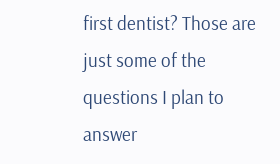first dentist? Those are just some of the questions I plan to answer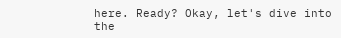here. Ready? Okay, let's dive into the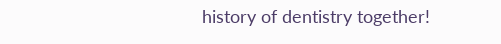history of dentistry together!